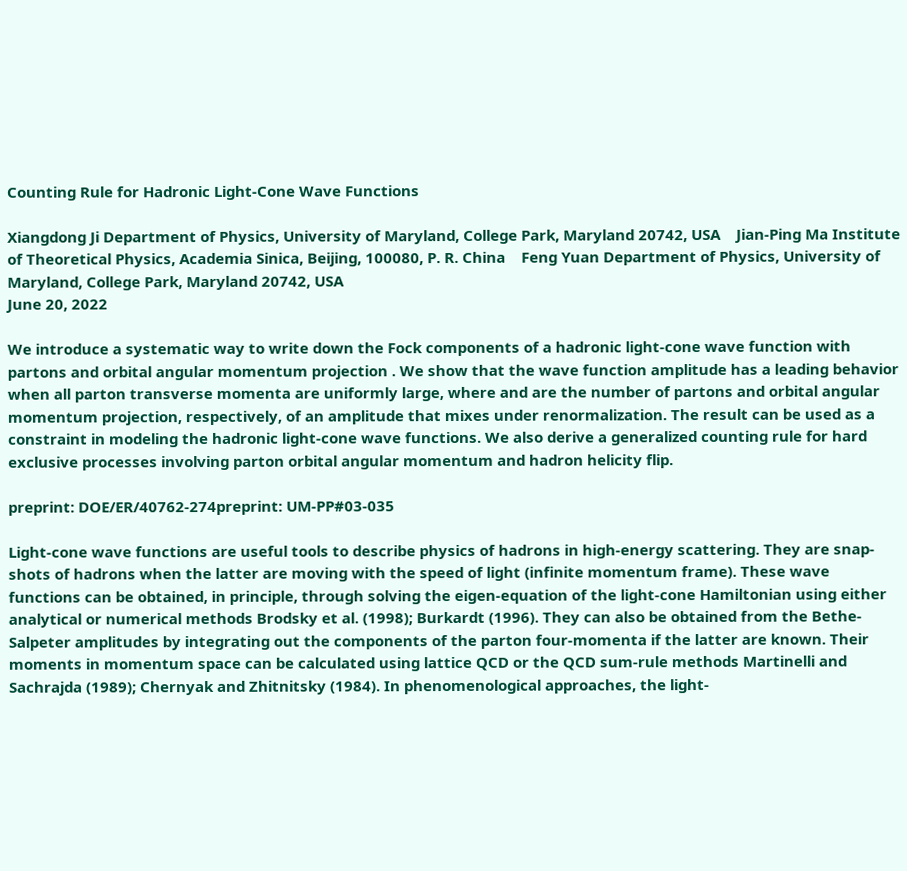Counting Rule for Hadronic Light-Cone Wave Functions

Xiangdong Ji Department of Physics, University of Maryland, College Park, Maryland 20742, USA    Jian-Ping Ma Institute of Theoretical Physics, Academia Sinica, Beijing, 100080, P. R. China    Feng Yuan Department of Physics, University of Maryland, College Park, Maryland 20742, USA
June 20, 2022

We introduce a systematic way to write down the Fock components of a hadronic light-cone wave function with partons and orbital angular momentum projection . We show that the wave function amplitude has a leading behavior when all parton transverse momenta are uniformly large, where and are the number of partons and orbital angular momentum projection, respectively, of an amplitude that mixes under renormalization. The result can be used as a constraint in modeling the hadronic light-cone wave functions. We also derive a generalized counting rule for hard exclusive processes involving parton orbital angular momentum and hadron helicity flip.

preprint: DOE/ER/40762-274preprint: UM-PP#03-035

Light-cone wave functions are useful tools to describe physics of hadrons in high-energy scattering. They are snap-shots of hadrons when the latter are moving with the speed of light (infinite momentum frame). These wave functions can be obtained, in principle, through solving the eigen-equation of the light-cone Hamiltonian using either analytical or numerical methods Brodsky et al. (1998); Burkardt (1996). They can also be obtained from the Bethe-Salpeter amplitudes by integrating out the components of the parton four-momenta if the latter are known. Their moments in momentum space can be calculated using lattice QCD or the QCD sum-rule methods Martinelli and Sachrajda (1989); Chernyak and Zhitnitsky (1984). In phenomenological approaches, the light-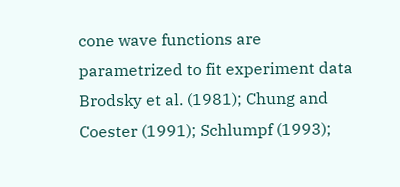cone wave functions are parametrized to fit experiment data Brodsky et al. (1981); Chung and Coester (1991); Schlumpf (1993);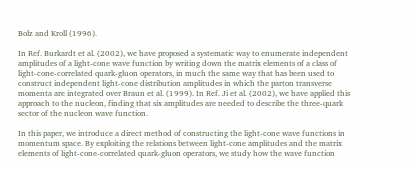Bolz and Kroll (1996).

In Ref. Burkardt et al. (2002), we have proposed a systematic way to enumerate independent amplitudes of a light-cone wave function by writing down the matrix elements of a class of light-cone-correlated quark-gluon operators, in much the same way that has been used to construct independent light-cone distribution amplitudes in which the parton transverse momenta are integrated over Braun et al. (1999). In Ref. Ji et al. (2002), we have applied this approach to the nucleon, finding that six amplitudes are needed to describe the three-quark sector of the nucleon wave function.

In this paper, we introduce a direct method of constructing the light-cone wave functions in momentum space. By exploiting the relations between light-cone amplitudes and the matrix elements of light-cone-correlated quark-gluon operators, we study how the wave function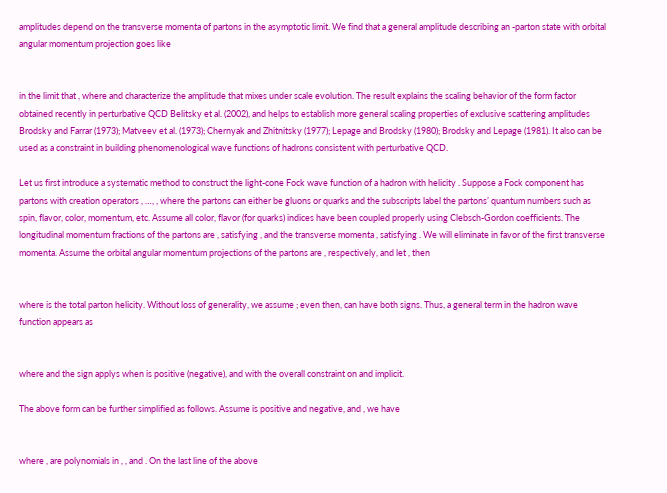amplitudes depend on the transverse momenta of partons in the asymptotic limit. We find that a general amplitude describing an -parton state with orbital angular momentum projection goes like


in the limit that , where and characterize the amplitude that mixes under scale evolution. The result explains the scaling behavior of the form factor obtained recently in perturbative QCD Belitsky et al. (2002), and helps to establish more general scaling properties of exclusive scattering amplitudes Brodsky and Farrar (1973); Matveev et al. (1973); Chernyak and Zhitnitsky (1977); Lepage and Brodsky (1980); Brodsky and Lepage (1981). It also can be used as a constraint in building phenomenological wave functions of hadrons consistent with perturbative QCD.

Let us first introduce a systematic method to construct the light-cone Fock wave function of a hadron with helicity . Suppose a Fock component has partons with creation operators , …, , where the partons can either be gluons or quarks and the subscripts label the partons’ quantum numbers such as spin, flavor, color, momentum, etc. Assume all color, flavor (for quarks) indices have been coupled properly using Clebsch-Gordon coefficients. The longitudinal momentum fractions of the partons are , satisfying , and the transverse momenta , satisfying . We will eliminate in favor of the first transverse momenta. Assume the orbital angular momentum projections of the partons are , respectively, and let , then


where is the total parton helicity. Without loss of generality, we assume ; even then, can have both signs. Thus, a general term in the hadron wave function appears as


where and the sign applys when is positive (negative), and with the overall constraint on and implicit.

The above form can be further simplified as follows. Assume is positive and negative, and , we have


where , are polynomials in , , and . On the last line of the above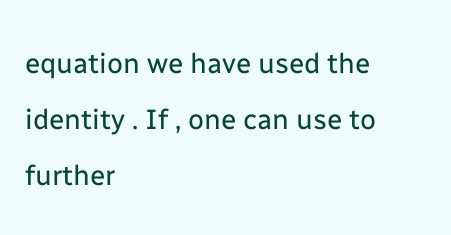equation we have used the identity . If , one can use to further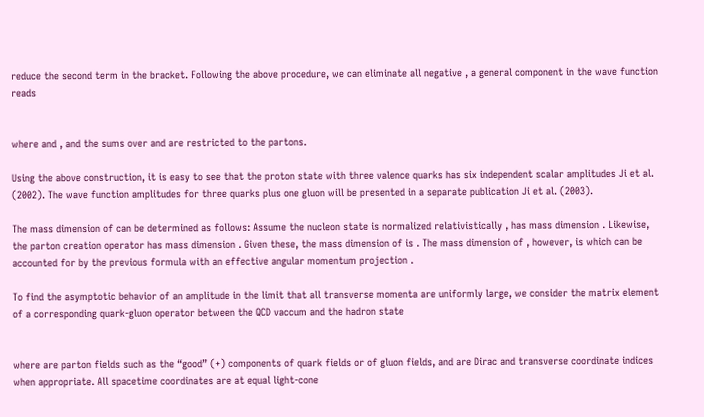reduce the second term in the bracket. Following the above procedure, we can eliminate all negative , a general component in the wave function reads


where and , and the sums over and are restricted to the partons.

Using the above construction, it is easy to see that the proton state with three valence quarks has six independent scalar amplitudes Ji et al. (2002). The wave function amplitudes for three quarks plus one gluon will be presented in a separate publication Ji et al. (2003).

The mass dimension of can be determined as follows: Assume the nucleon state is normalized relativistically , has mass dimension . Likewise, the parton creation operator has mass dimension . Given these, the mass dimension of is . The mass dimension of , however, is which can be accounted for by the previous formula with an effective angular momentum projection .

To find the asymptotic behavior of an amplitude in the limit that all transverse momenta are uniformly large, we consider the matrix element of a corresponding quark-gluon operator between the QCD vaccum and the hadron state


where are parton fields such as the “good” (+) components of quark fields or of gluon fields, and are Dirac and transverse coordinate indices when appropriate. All spacetime coordinates are at equal light-cone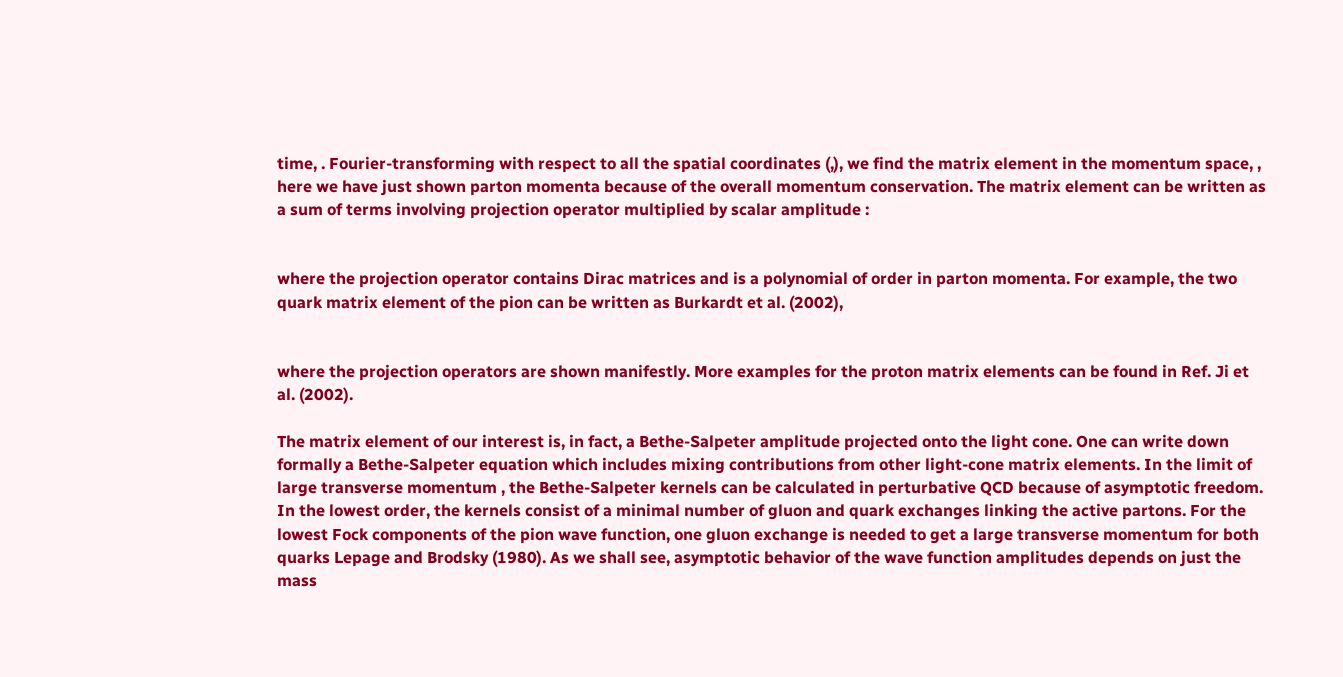time, . Fourier-transforming with respect to all the spatial coordinates (,), we find the matrix element in the momentum space, , here we have just shown parton momenta because of the overall momentum conservation. The matrix element can be written as a sum of terms involving projection operator multiplied by scalar amplitude :


where the projection operator contains Dirac matrices and is a polynomial of order in parton momenta. For example, the two quark matrix element of the pion can be written as Burkardt et al. (2002),


where the projection operators are shown manifestly. More examples for the proton matrix elements can be found in Ref. Ji et al. (2002).

The matrix element of our interest is, in fact, a Bethe-Salpeter amplitude projected onto the light cone. One can write down formally a Bethe-Salpeter equation which includes mixing contributions from other light-cone matrix elements. In the limit of large transverse momentum , the Bethe-Salpeter kernels can be calculated in perturbative QCD because of asymptotic freedom. In the lowest order, the kernels consist of a minimal number of gluon and quark exchanges linking the active partons. For the lowest Fock components of the pion wave function, one gluon exchange is needed to get a large transverse momentum for both quarks Lepage and Brodsky (1980). As we shall see, asymptotic behavior of the wave function amplitudes depends on just the mass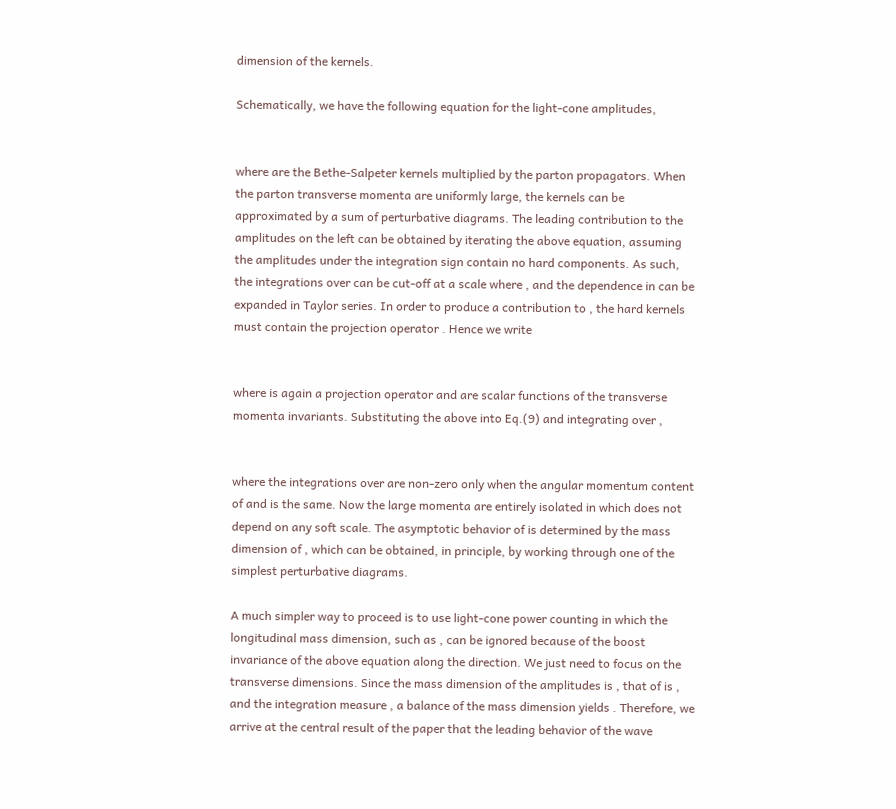dimension of the kernels.

Schematically, we have the following equation for the light-cone amplitudes,


where are the Bethe-Salpeter kernels multiplied by the parton propagators. When the parton transverse momenta are uniformly large, the kernels can be approximated by a sum of perturbative diagrams. The leading contribution to the amplitudes on the left can be obtained by iterating the above equation, assuming the amplitudes under the integration sign contain no hard components. As such, the integrations over can be cut-off at a scale where , and the dependence in can be expanded in Taylor series. In order to produce a contribution to , the hard kernels must contain the projection operator . Hence we write


where is again a projection operator and are scalar functions of the transverse momenta invariants. Substituting the above into Eq.(9) and integrating over ,


where the integrations over are non-zero only when the angular momentum content of and is the same. Now the large momenta are entirely isolated in which does not depend on any soft scale. The asymptotic behavior of is determined by the mass dimension of , which can be obtained, in principle, by working through one of the simplest perturbative diagrams.

A much simpler way to proceed is to use light-cone power counting in which the longitudinal mass dimension, such as , can be ignored because of the boost invariance of the above equation along the direction. We just need to focus on the transverse dimensions. Since the mass dimension of the amplitudes is , that of is , and the integration measure , a balance of the mass dimension yields . Therefore, we arrive at the central result of the paper that the leading behavior of the wave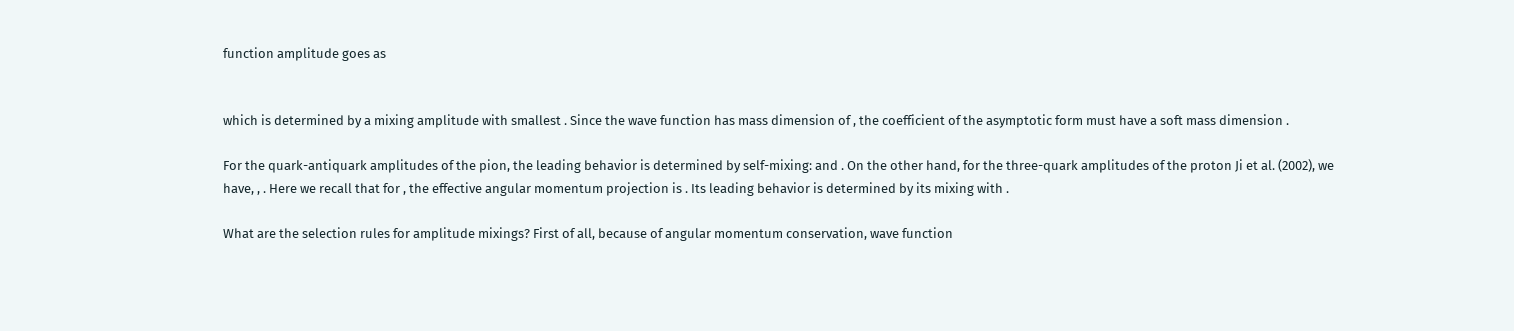function amplitude goes as


which is determined by a mixing amplitude with smallest . Since the wave function has mass dimension of , the coefficient of the asymptotic form must have a soft mass dimension .

For the quark-antiquark amplitudes of the pion, the leading behavior is determined by self-mixing: and . On the other hand, for the three-quark amplitudes of the proton Ji et al. (2002), we have, , . Here we recall that for , the effective angular momentum projection is . Its leading behavior is determined by its mixing with .

What are the selection rules for amplitude mixings? First of all, because of angular momentum conservation, wave function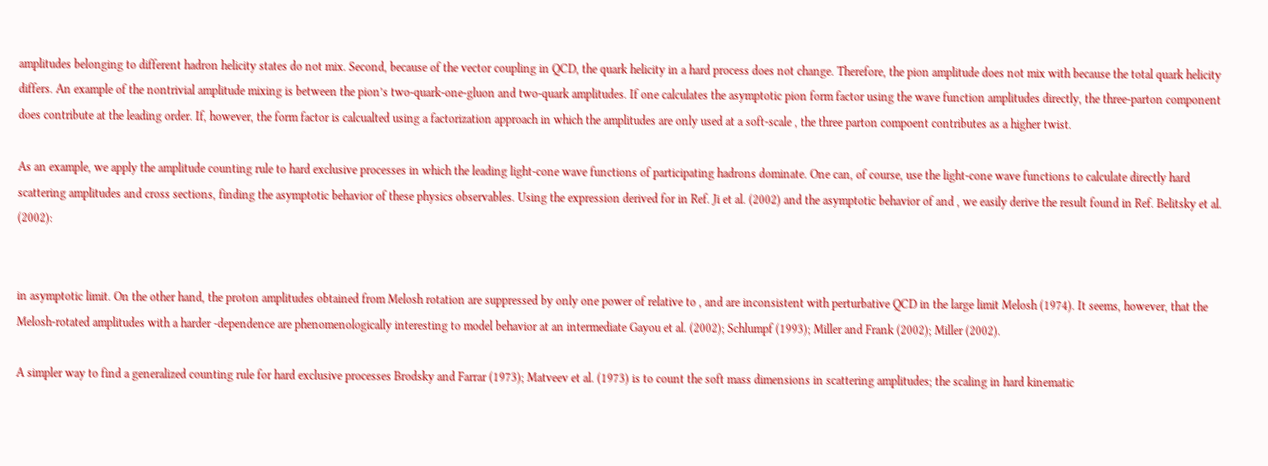amplitudes belonging to different hadron helicity states do not mix. Second, because of the vector coupling in QCD, the quark helicity in a hard process does not change. Therefore, the pion amplitude does not mix with because the total quark helicity differs. An example of the nontrivial amplitude mixing is between the pion’s two-quark-one-gluon and two-quark amplitudes. If one calculates the asymptotic pion form factor using the wave function amplitudes directly, the three-parton component does contribute at the leading order. If, however, the form factor is calcualted using a factorization approach in which the amplitudes are only used at a soft-scale , the three parton compoent contributes as a higher twist.

As an example, we apply the amplitude counting rule to hard exclusive processes in which the leading light-cone wave functions of participating hadrons dominate. One can, of course, use the light-cone wave functions to calculate directly hard scattering amplitudes and cross sections, finding the asymptotic behavior of these physics observables. Using the expression derived for in Ref. Ji et al. (2002) and the asymptotic behavior of and , we easily derive the result found in Ref. Belitsky et al. (2002):


in asymptotic limit. On the other hand, the proton amplitudes obtained from Melosh rotation are suppressed by only one power of relative to , and are inconsistent with perturbative QCD in the large limit Melosh (1974). It seems, however, that the Melosh-rotated amplitudes with a harder -dependence are phenomenologically interesting to model behavior at an intermediate Gayou et al. (2002); Schlumpf (1993); Miller and Frank (2002); Miller (2002).

A simpler way to find a generalized counting rule for hard exclusive processes Brodsky and Farrar (1973); Matveev et al. (1973) is to count the soft mass dimensions in scattering amplitudes; the scaling in hard kinematic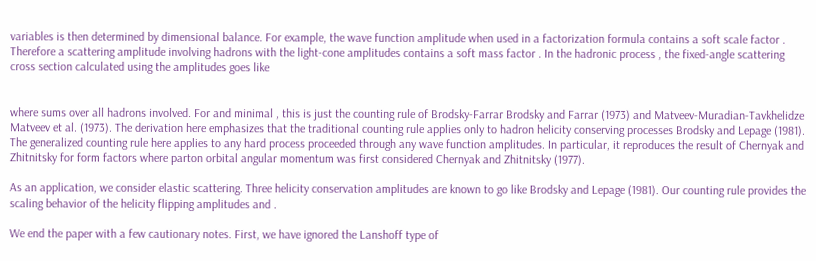variables is then determined by dimensional balance. For example, the wave function amplitude when used in a factorization formula contains a soft scale factor . Therefore a scattering amplitude involving hadrons with the light-cone amplitudes contains a soft mass factor . In the hadronic process , the fixed-angle scattering cross section calculated using the amplitudes goes like


where sums over all hadrons involved. For and minimal , this is just the counting rule of Brodsky-Farrar Brodsky and Farrar (1973) and Matveev-Muradian-Tavkhelidze Matveev et al. (1973). The derivation here emphasizes that the traditional counting rule applies only to hadron helicity conserving processes Brodsky and Lepage (1981). The generalized counting rule here applies to any hard process proceeded through any wave function amplitudes. In particular, it reproduces the result of Chernyak and Zhitnitsky for form factors where parton orbital angular momentum was first considered Chernyak and Zhitnitsky (1977).

As an application, we consider elastic scattering. Three helicity conservation amplitudes are known to go like Brodsky and Lepage (1981). Our counting rule provides the scaling behavior of the helicity flipping amplitudes and .

We end the paper with a few cautionary notes. First, we have ignored the Lanshoff type of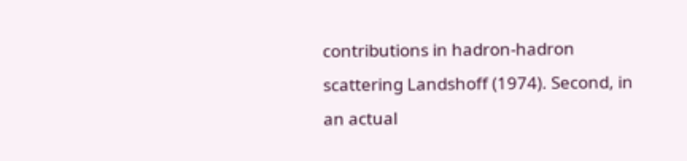contributions in hadron-hadron scattering Landshoff (1974). Second, in an actual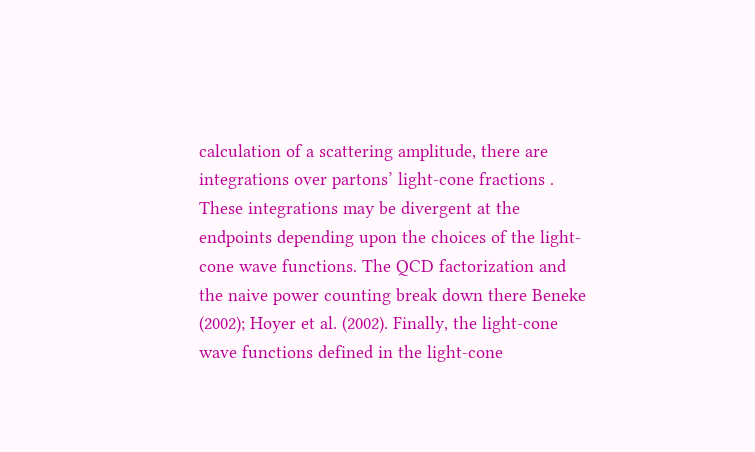calculation of a scattering amplitude, there are integrations over partons’ light-cone fractions . These integrations may be divergent at the endpoints depending upon the choices of the light-cone wave functions. The QCD factorization and the naive power counting break down there Beneke (2002); Hoyer et al. (2002). Finally, the light-cone wave functions defined in the light-cone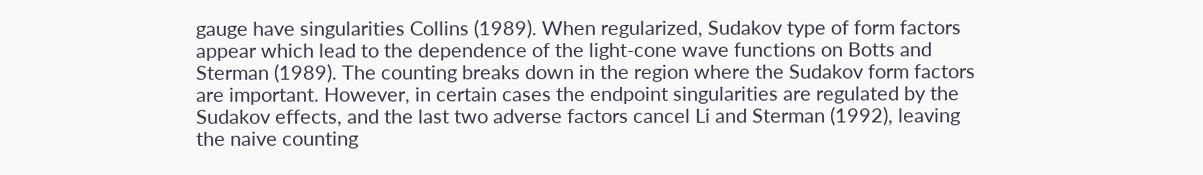gauge have singularities Collins (1989). When regularized, Sudakov type of form factors appear which lead to the dependence of the light-cone wave functions on Botts and Sterman (1989). The counting breaks down in the region where the Sudakov form factors are important. However, in certain cases the endpoint singularities are regulated by the Sudakov effects, and the last two adverse factors cancel Li and Sterman (1992), leaving the naive counting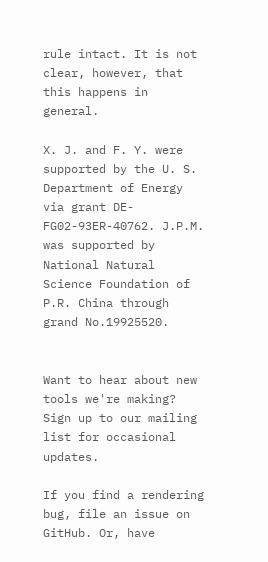rule intact. It is not clear, however, that this happens in general.

X. J. and F. Y. were supported by the U. S. Department of Energy via grant DE-FG02-93ER-40762. J.P.M. was supported by National Natural Science Foundation of P.R. China through grand No.19925520.


Want to hear about new tools we're making? Sign up to our mailing list for occasional updates.

If you find a rendering bug, file an issue on GitHub. Or, have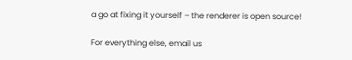a go at fixing it yourself – the renderer is open source!

For everything else, email us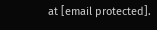at [email protected].